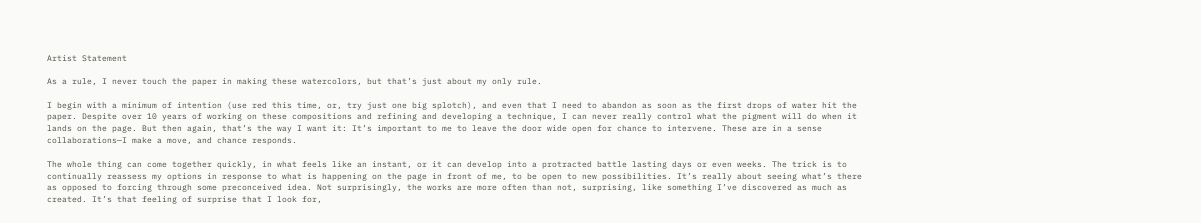Artist Statement

As a rule, I never touch the paper in making these watercolors, but that’s just about my only rule.

I begin with a minimum of intention (use red this time, or, try just one big splotch), and even that I need to abandon as soon as the first drops of water hit the paper. Despite over 10 years of working on these compositions and refining and developing a technique, I can never really control what the pigment will do when it lands on the page. But then again, that’s the way I want it: It’s important to me to leave the door wide open for chance to intervene. These are in a sense collaborations—I make a move, and chance responds.

The whole thing can come together quickly, in what feels like an instant, or it can develop into a protracted battle lasting days or even weeks. The trick is to continually reassess my options in response to what is happening on the page in front of me, to be open to new possibilities. It’s really about seeing what’s there as opposed to forcing through some preconceived idea. Not surprisingly, the works are more often than not, surprising, like something I’ve discovered as much as created. It’s that feeling of surprise that I look for,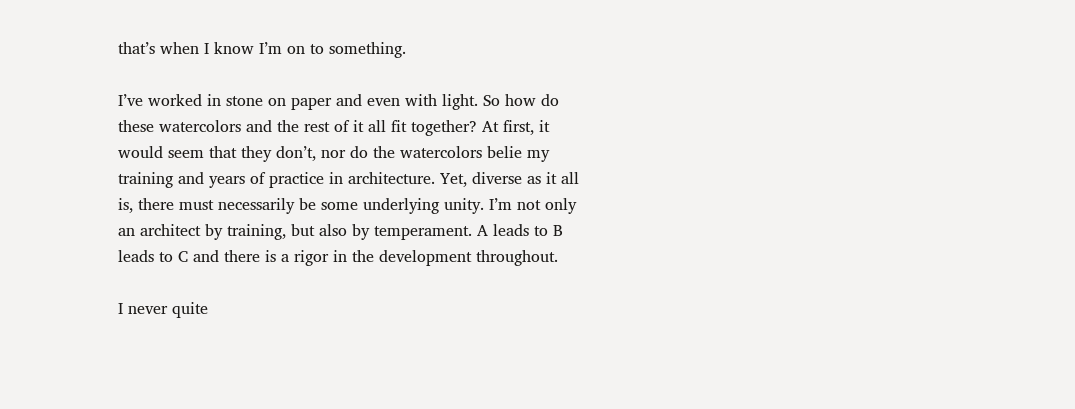that’s when I know I’m on to something.

I’ve worked in stone on paper and even with light. So how do these watercolors and the rest of it all fit together? At first, it would seem that they don’t, nor do the watercolors belie my training and years of practice in architecture. Yet, diverse as it all is, there must necessarily be some underlying unity. I’m not only an architect by training, but also by temperament. A leads to B leads to C and there is a rigor in the development throughout.

I never quite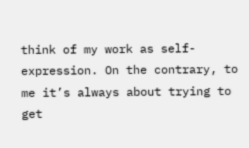think of my work as self-expression. On the contrary, to me it’s always about trying to get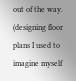out of the way. (designing floor plans I used to imagine myself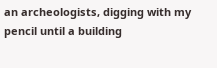an archeologists, digging with my pencil until a building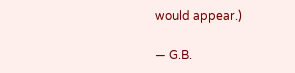would appear.)

— G.B.